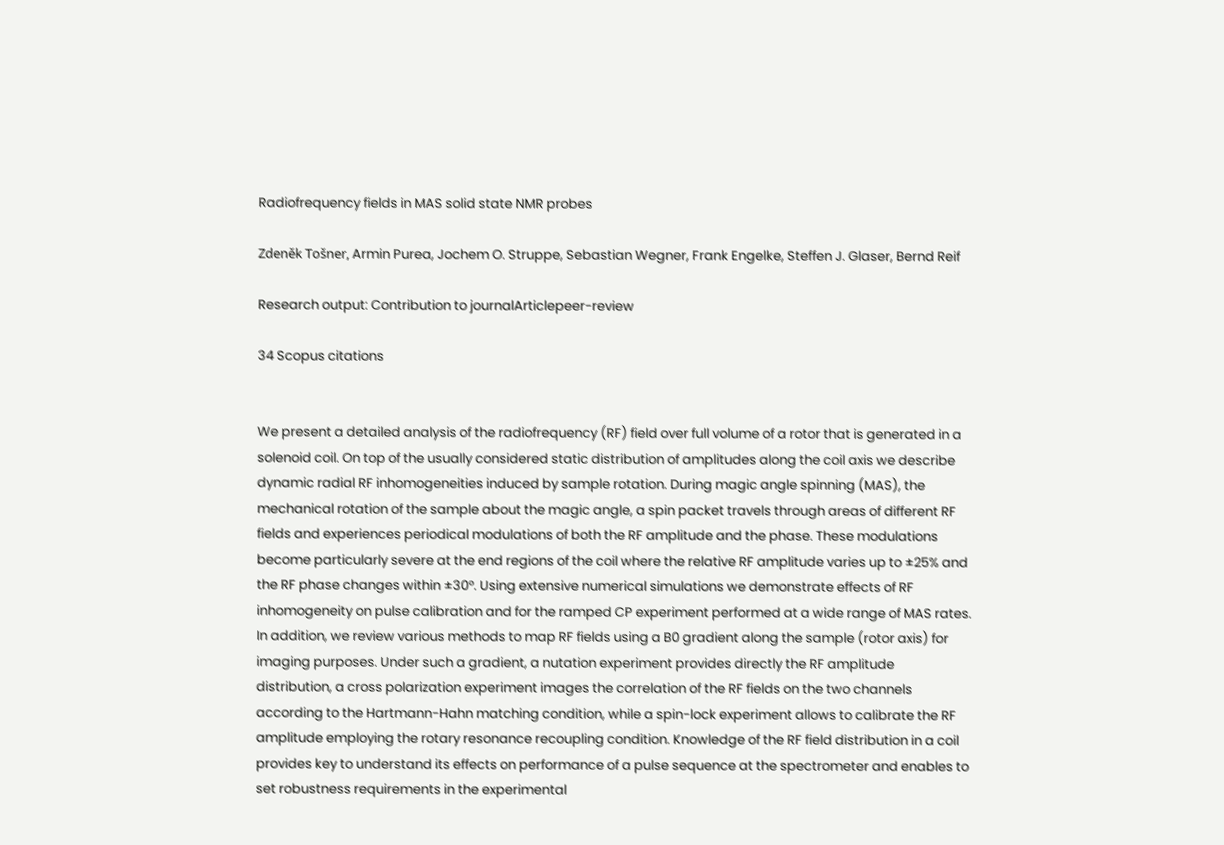Radiofrequency fields in MAS solid state NMR probes

Zdeněk Tošner, Armin Purea, Jochem O. Struppe, Sebastian Wegner, Frank Engelke, Steffen J. Glaser, Bernd Reif

Research output: Contribution to journalArticlepeer-review

34 Scopus citations


We present a detailed analysis of the radiofrequency (RF) field over full volume of a rotor that is generated in a solenoid coil. On top of the usually considered static distribution of amplitudes along the coil axis we describe dynamic radial RF inhomogeneities induced by sample rotation. During magic angle spinning (MAS), the mechanical rotation of the sample about the magic angle, a spin packet travels through areas of different RF fields and experiences periodical modulations of both the RF amplitude and the phase. These modulations become particularly severe at the end regions of the coil where the relative RF amplitude varies up to ±25% and the RF phase changes within ±30°. Using extensive numerical simulations we demonstrate effects of RF inhomogeneity on pulse calibration and for the ramped CP experiment performed at a wide range of MAS rates. In addition, we review various methods to map RF fields using a B0 gradient along the sample (rotor axis) for imaging purposes. Under such a gradient, a nutation experiment provides directly the RF amplitude distribution, a cross polarization experiment images the correlation of the RF fields on the two channels according to the Hartmann-Hahn matching condition, while a spin-lock experiment allows to calibrate the RF amplitude employing the rotary resonance recoupling condition. Knowledge of the RF field distribution in a coil provides key to understand its effects on performance of a pulse sequence at the spectrometer and enables to set robustness requirements in the experimental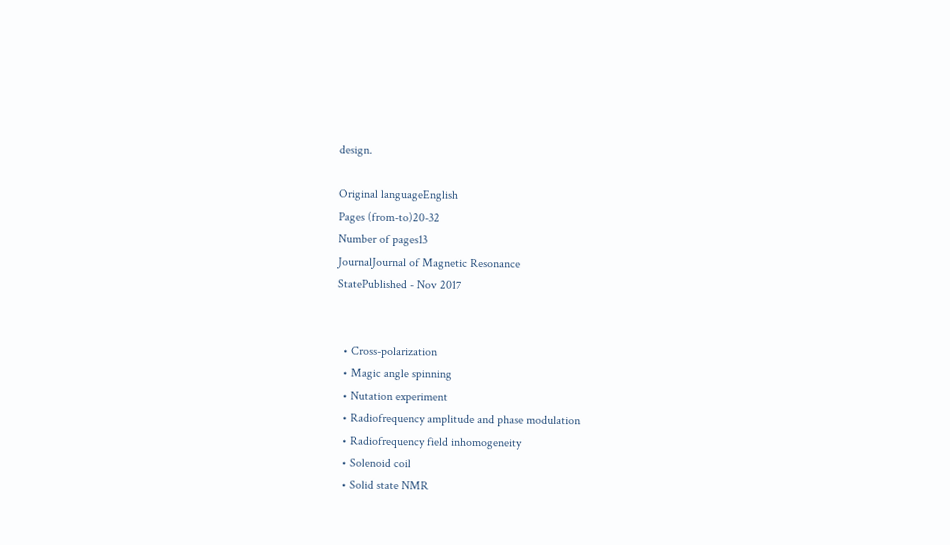design.

Original languageEnglish
Pages (from-to)20-32
Number of pages13
JournalJournal of Magnetic Resonance
StatePublished - Nov 2017


  • Cross-polarization
  • Magic angle spinning
  • Nutation experiment
  • Radiofrequency amplitude and phase modulation
  • Radiofrequency field inhomogeneity
  • Solenoid coil
  • Solid state NMR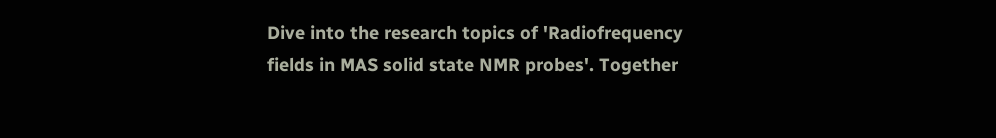Dive into the research topics of 'Radiofrequency fields in MAS solid state NMR probes'. Together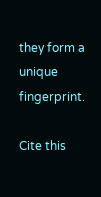they form a unique fingerprint.

Cite this